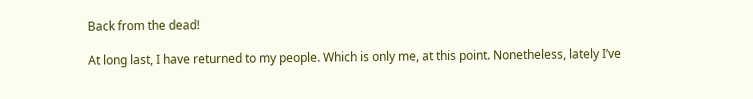Back from the dead!

At long last, I have returned to my people. Which is only me, at this point. Nonetheless, lately I’ve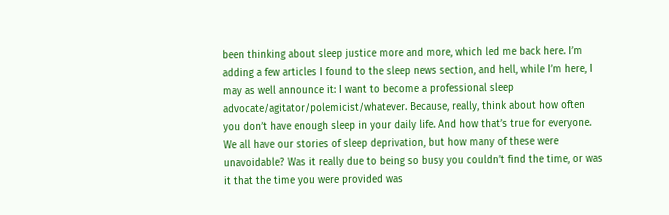been thinking about sleep justice more and more, which led me back here. I’m adding a few articles I found to the sleep news section, and hell, while I’m here, I may as well announce it: I want to become a professional sleep advocate/agitator/polemicist/whatever. Because, really, think about how often you don’t have enough sleep in your daily life. And how that’s true for everyone. We all have our stories of sleep deprivation, but how many of these were unavoidable? Was it really due to being so busy you couldn’t find the time, or was it that the time you were provided was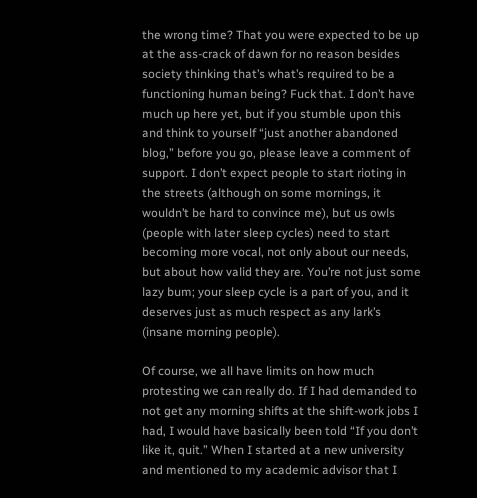the wrong time? That you were expected to be up at the ass-crack of dawn for no reason besides society thinking that’s what’s required to be a functioning human being? Fuck that. I don’t have much up here yet, but if you stumble upon this and think to yourself “just another abandoned blog,” before you go, please leave a comment of support. I don’t expect people to start rioting in the streets (although on some mornings, it wouldn’t be hard to convince me), but us owls (people with later sleep cycles) need to start becoming more vocal, not only about our needs, but about how valid they are. You’re not just some lazy bum; your sleep cycle is a part of you, and it deserves just as much respect as any lark’s (insane morning people).

Of course, we all have limits on how much protesting we can really do. If I had demanded to not get any morning shifts at the shift-work jobs I had, I would have basically been told “If you don’t like it, quit.” When I started at a new university and mentioned to my academic advisor that I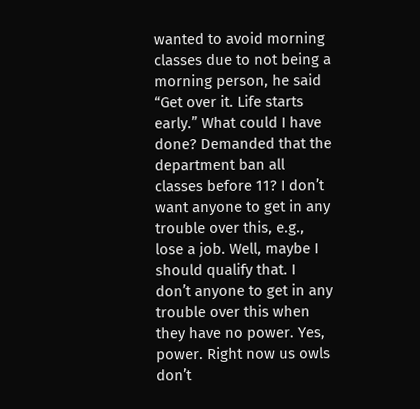wanted to avoid morning classes due to not being a morning person, he said “Get over it. Life starts early.” What could I have done? Demanded that the department ban all classes before 11? I don’t want anyone to get in any trouble over this, e.g., lose a job. Well, maybe I should qualify that. I don’t anyone to get in any trouble over this when they have no power. Yes, power. Right now us owls don’t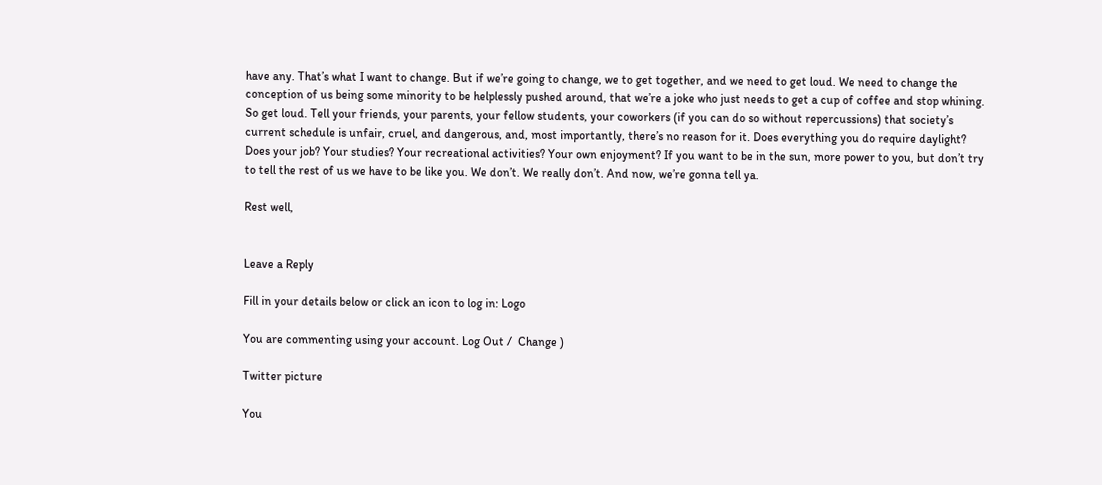have any. That’s what I want to change. But if we’re going to change, we to get together, and we need to get loud. We need to change the conception of us being some minority to be helplessly pushed around, that we’re a joke who just needs to get a cup of coffee and stop whining. So get loud. Tell your friends, your parents, your fellow students, your coworkers (if you can do so without repercussions) that society’s current schedule is unfair, cruel, and dangerous, and, most importantly, there’s no reason for it. Does everything you do require daylight? Does your job? Your studies? Your recreational activities? Your own enjoyment? If you want to be in the sun, more power to you, but don’t try to tell the rest of us we have to be like you. We don’t. We really don’t. And now, we’re gonna tell ya.

Rest well,


Leave a Reply

Fill in your details below or click an icon to log in: Logo

You are commenting using your account. Log Out /  Change )

Twitter picture

You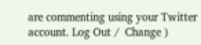are commenting using your Twitter account. Log Out /  Change )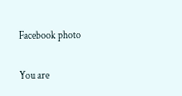Facebook photo

You are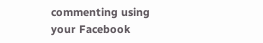commenting using your Facebook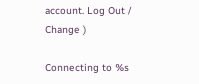account. Log Out /  Change )

Connecting to %s